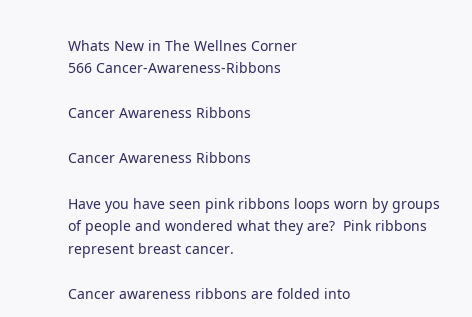Whats New in The Wellnes Corner
566 Cancer-Awareness-Ribbons

Cancer Awareness Ribbons

Cancer Awareness Ribbons

Have you have seen pink ribbons loops worn by groups of people and wondered what they are?  Pink ribbons represent breast cancer.

Cancer awareness ribbons are folded into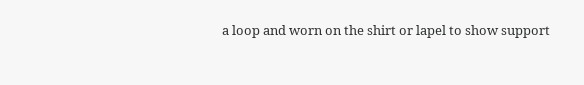a loop and worn on the shirt or lapel to show support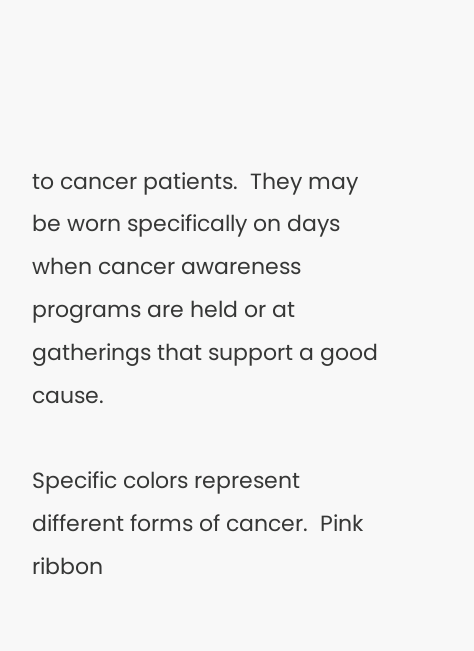to cancer patients.  They may be worn specifically on days when cancer awareness programs are held or at gatherings that support a good cause.

Specific colors represent different forms of cancer.  Pink ribbon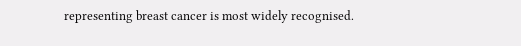representing breast cancer is most widely recognised.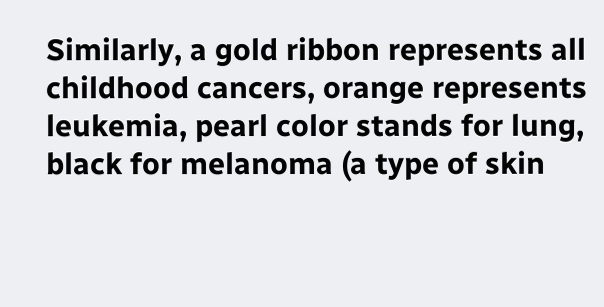Similarly, a gold ribbon represents all childhood cancers, orange represents leukemia, pearl color stands for lung, black for melanoma (a type of skin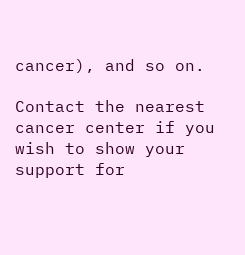cancer), and so on.

Contact the nearest cancer center if you wish to show your support for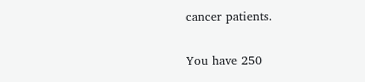cancer patients.

You have 250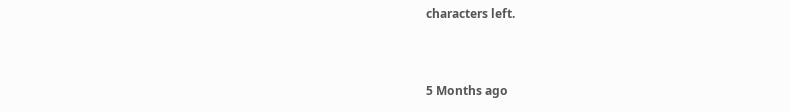characters left.


5 Months ago